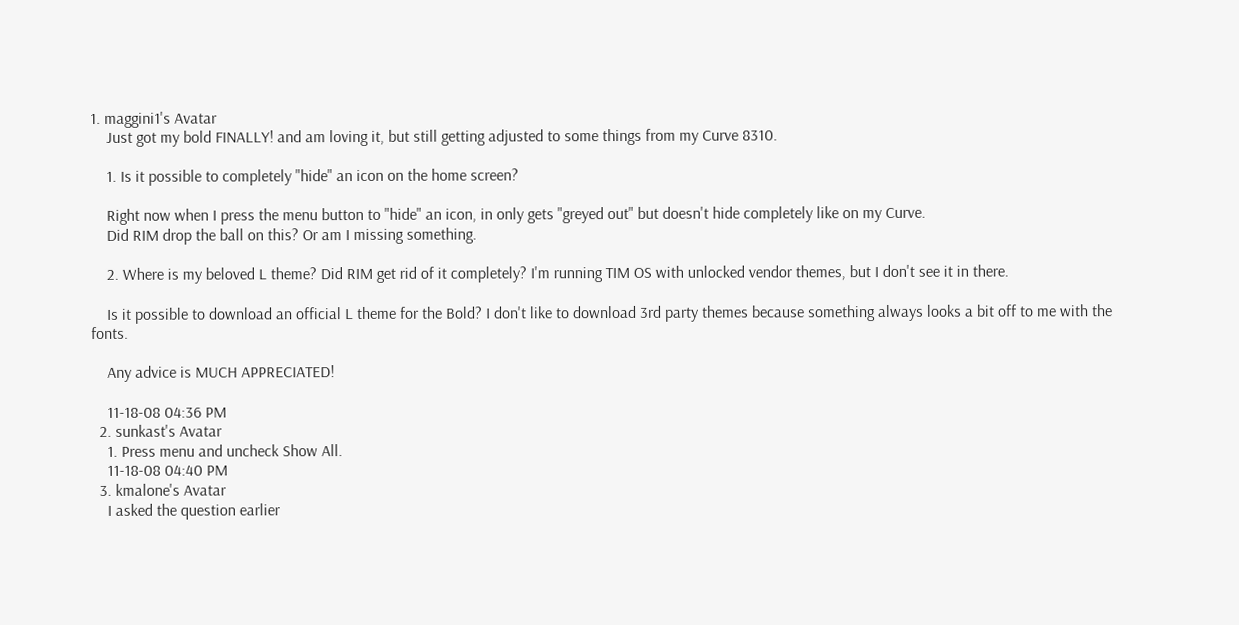1. maggini1's Avatar
    Just got my bold FINALLY! and am loving it, but still getting adjusted to some things from my Curve 8310.

    1. Is it possible to completely "hide" an icon on the home screen?

    Right now when I press the menu button to "hide" an icon, in only gets "greyed out" but doesn't hide completely like on my Curve.
    Did RIM drop the ball on this? Or am I missing something.

    2. Where is my beloved L theme? Did RIM get rid of it completely? I'm running TIM OS with unlocked vendor themes, but I don't see it in there.

    Is it possible to download an official L theme for the Bold? I don't like to download 3rd party themes because something always looks a bit off to me with the fonts.

    Any advice is MUCH APPRECIATED!

    11-18-08 04:36 PM
  2. sunkast's Avatar
    1. Press menu and uncheck Show All.
    11-18-08 04:40 PM
  3. kmalone's Avatar
    I asked the question earlier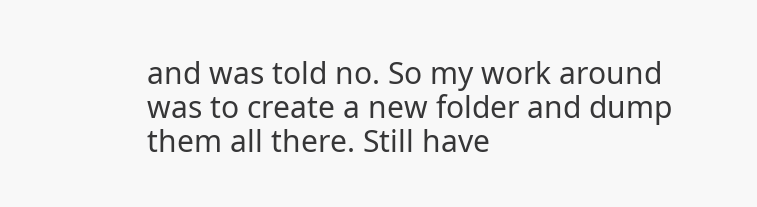and was told no. So my work around was to create a new folder and dump them all there. Still have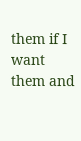them if I want them and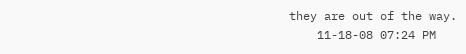they are out of the way.
    11-18-08 07:24 PM